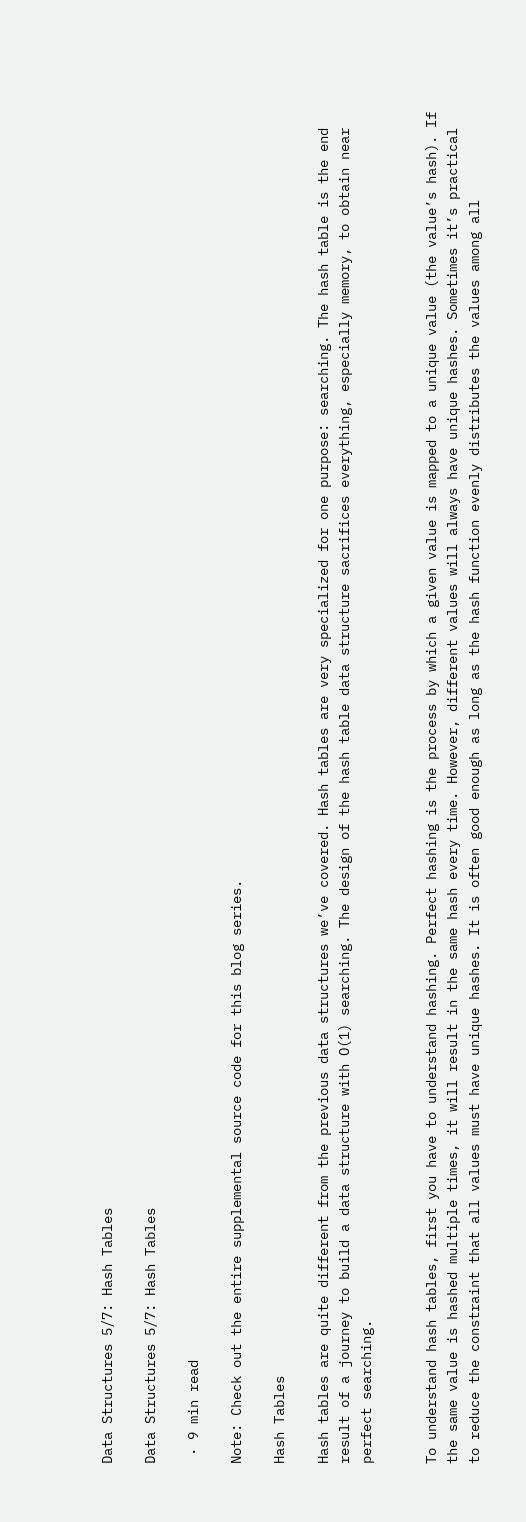Data Structures 5/7: Hash Tables

Data Structures 5/7: Hash Tables

 · 9 min read

Note: Check out the entire supplemental source code for this blog series.

Hash Tables

Hash tables are quite different from the previous data structures we’ve covered. Hash tables are very specialized for one purpose: searching. The hash table is the end result of a journey to build a data structure with O(1) searching. The design of the hash table data structure sacrifices everything, especially memory, to obtain near perfect searching.


To understand hash tables, first you have to understand hashing. Perfect hashing is the process by which a given value is mapped to a unique value (the value’s hash). If the same value is hashed multiple times, it will result in the same hash every time. However, different values will always have unique hashes. Sometimes it’s practical to reduce the constraint that all values must have unique hashes. It is often good enough as long as the hash function evenly distributes the values among all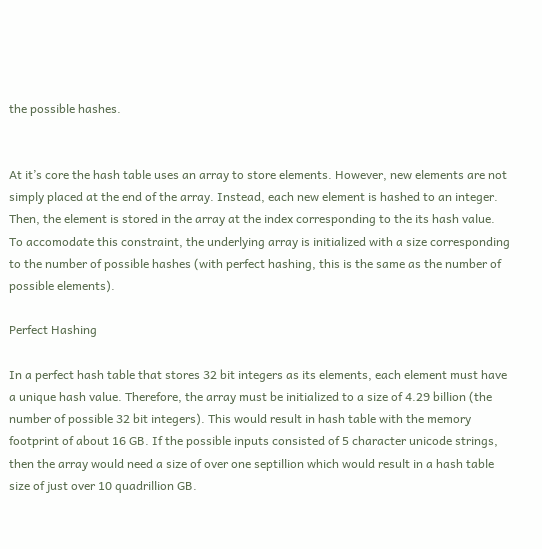the possible hashes.


At it’s core the hash table uses an array to store elements. However, new elements are not simply placed at the end of the array. Instead, each new element is hashed to an integer. Then, the element is stored in the array at the index corresponding to the its hash value. To accomodate this constraint, the underlying array is initialized with a size corresponding to the number of possible hashes (with perfect hashing, this is the same as the number of possible elements).

Perfect Hashing

In a perfect hash table that stores 32 bit integers as its elements, each element must have a unique hash value. Therefore, the array must be initialized to a size of 4.29 billion (the number of possible 32 bit integers). This would result in hash table with the memory footprint of about 16 GB. If the possible inputs consisted of 5 character unicode strings, then the array would need a size of over one septillion which would result in a hash table size of just over 10 quadrillion GB.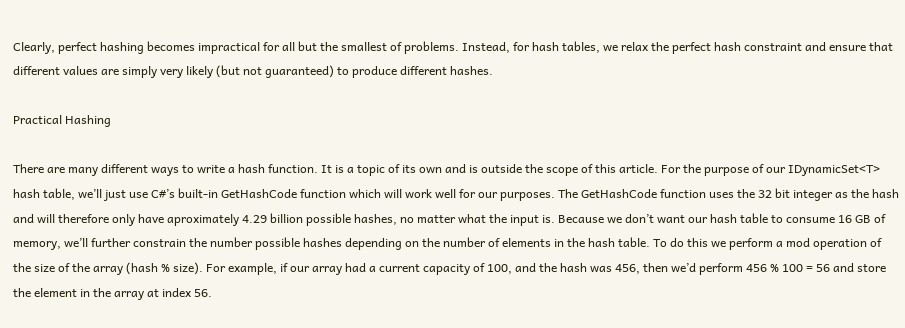Clearly, perfect hashing becomes impractical for all but the smallest of problems. Instead, for hash tables, we relax the perfect hash constraint and ensure that different values are simply very likely (but not guaranteed) to produce different hashes.

Practical Hashing

There are many different ways to write a hash function. It is a topic of its own and is outside the scope of this article. For the purpose of our IDynamicSet<T> hash table, we’ll just use C#’s built-in GetHashCode function which will work well for our purposes. The GetHashCode function uses the 32 bit integer as the hash and will therefore only have aproximately 4.29 billion possible hashes, no matter what the input is. Because we don’t want our hash table to consume 16 GB of memory, we’ll further constrain the number possible hashes depending on the number of elements in the hash table. To do this we perform a mod operation of the size of the array (hash % size). For example, if our array had a current capacity of 100, and the hash was 456, then we’d perform 456 % 100 = 56 and store the element in the array at index 56.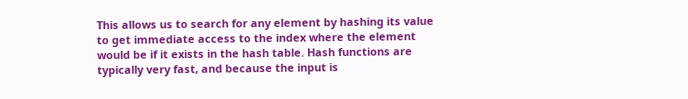This allows us to search for any element by hashing its value to get immediate access to the index where the element would be if it exists in the hash table. Hash functions are typically very fast, and because the input is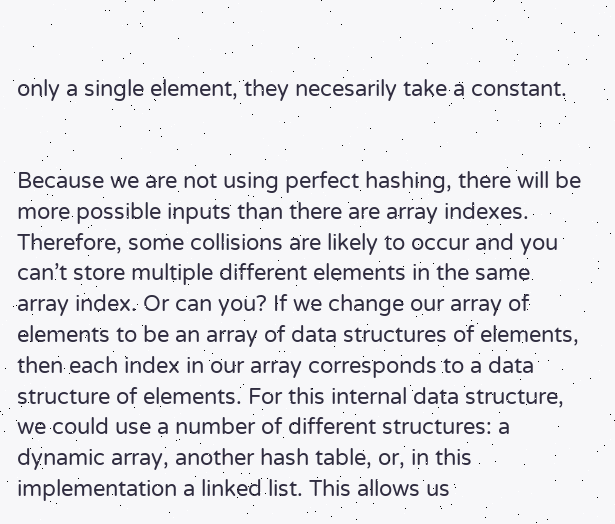only a single element, they necesarily take a constant.


Because we are not using perfect hashing, there will be more possible inputs than there are array indexes. Therefore, some collisions are likely to occur and you can’t store multiple different elements in the same array index. Or can you? If we change our array of elements to be an array of data structures of elements, then each index in our array corresponds to a data structure of elements. For this internal data structure, we could use a number of different structures: a dynamic array, another hash table, or, in this implementation a linked list. This allows us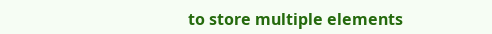to store multiple elements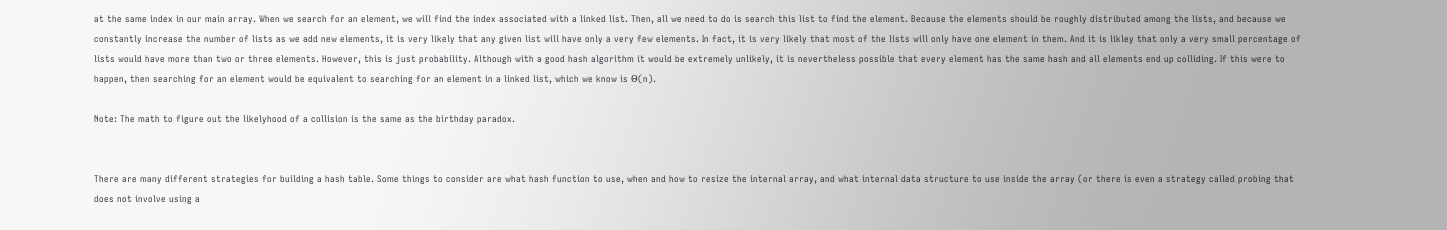at the same index in our main array. When we search for an element, we will find the index associated with a linked list. Then, all we need to do is search this list to find the element. Because the elements should be roughly distributed among the lists, and because we constantly increase the number of lists as we add new elements, it is very likely that any given list will have only a very few elements. In fact, it is very likely that most of the lists will only have one element in them. And it is likley that only a very small percentage of lists would have more than two or three elements. However, this is just probability. Although with a good hash algorithm it would be extremely unlikely, it is nevertheless possible that every element has the same hash and all elements end up colliding. If this were to happen, then searching for an element would be equivalent to searching for an element in a linked list, which we know is Θ(n).

Note: The math to figure out the likelyhood of a collision is the same as the birthday paradox.


There are many different strategies for building a hash table. Some things to consider are what hash function to use, when and how to resize the internal array, and what internal data structure to use inside the array (or there is even a strategy called probing that does not involve using a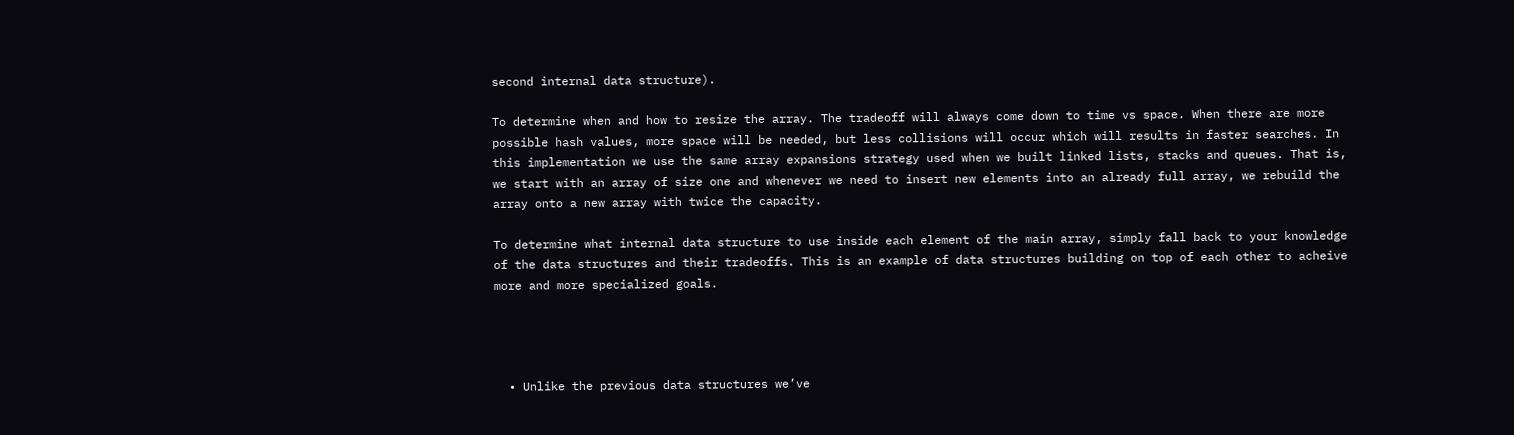second internal data structure).

To determine when and how to resize the array. The tradeoff will always come down to time vs space. When there are more possible hash values, more space will be needed, but less collisions will occur which will results in faster searches. In this implementation we use the same array expansions strategy used when we built linked lists, stacks and queues. That is, we start with an array of size one and whenever we need to insert new elements into an already full array, we rebuild the array onto a new array with twice the capacity.

To determine what internal data structure to use inside each element of the main array, simply fall back to your knowledge of the data structures and their tradeoffs. This is an example of data structures building on top of each other to acheive more and more specialized goals.




  • Unlike the previous data structures we’ve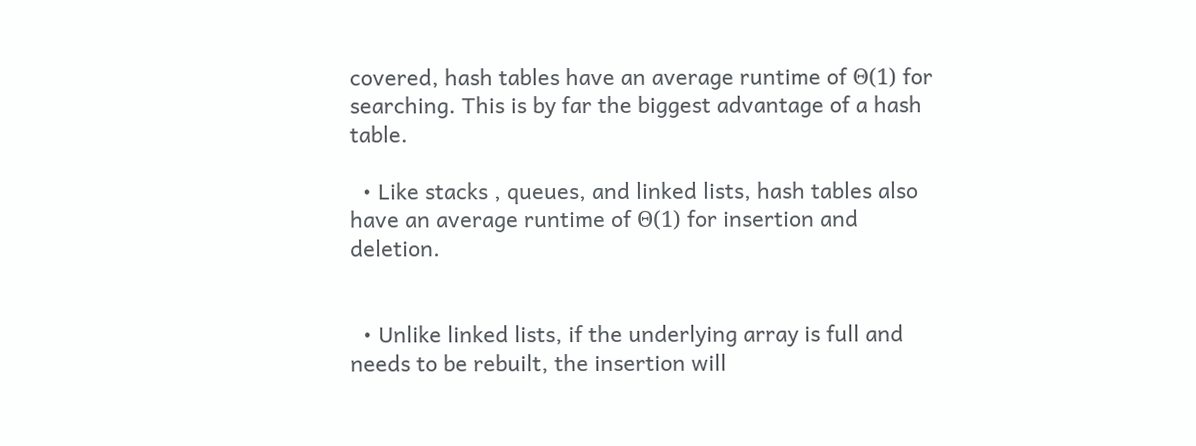covered, hash tables have an average runtime of Θ(1) for searching. This is by far the biggest advantage of a hash table.

  • Like stacks , queues, and linked lists, hash tables also have an average runtime of Θ(1) for insertion and deletion.


  • Unlike linked lists, if the underlying array is full and needs to be rebuilt, the insertion will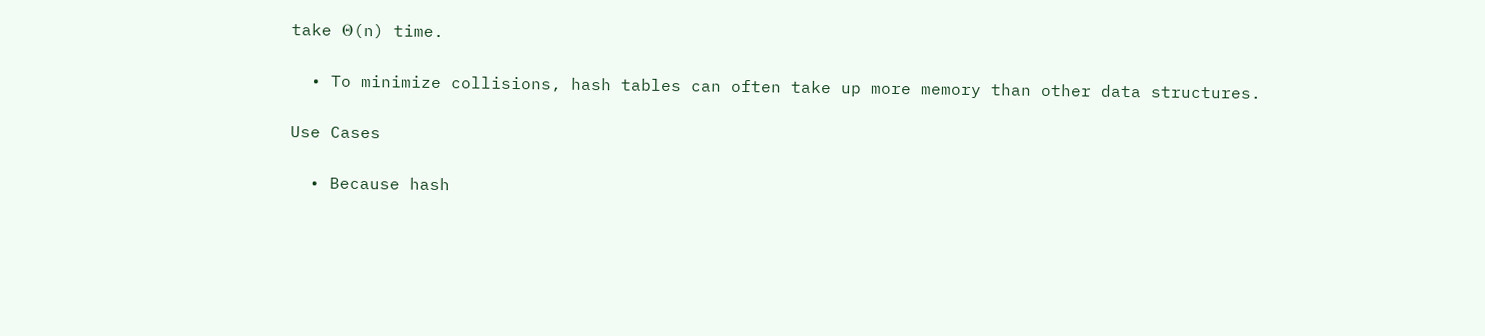take Θ(n) time.

  • To minimize collisions, hash tables can often take up more memory than other data structures.

Use Cases

  • Because hash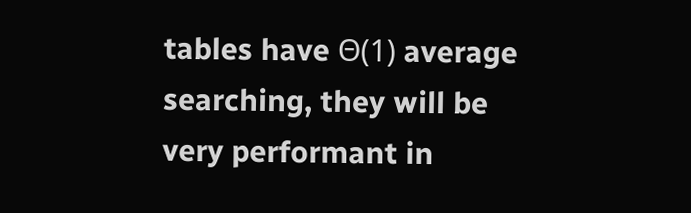tables have Θ(1) average searching, they will be very performant in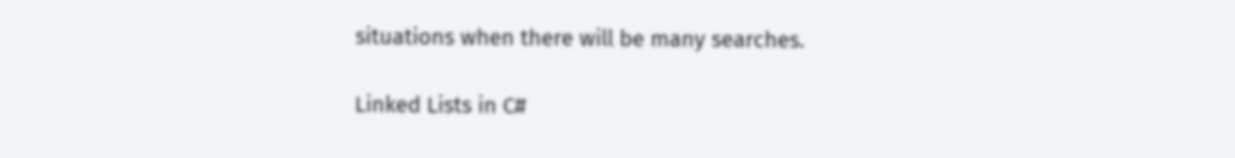situations when there will be many searches.

Linked Lists in C#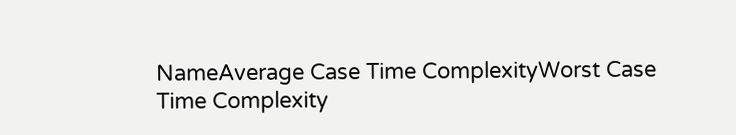NameAverage Case Time ComplexityWorst Case Time Complexity